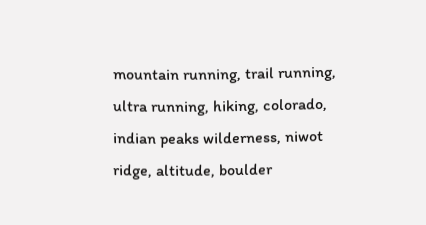mountain running, trail running, ultra running, hiking, colorado, indian peaks wilderness, niwot ridge, altitude, boulder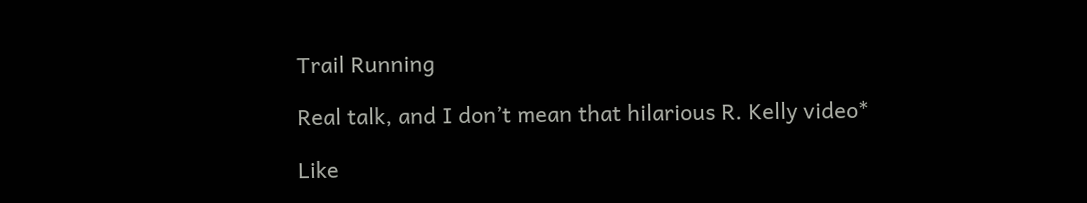Trail Running

Real talk, and I don’t mean that hilarious R. Kelly video*

Like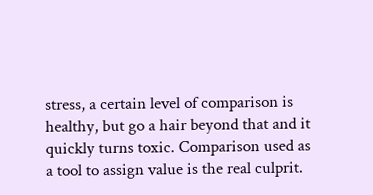stress, a certain level of comparison is healthy, but go a hair beyond that and it quickly turns toxic. Comparison used as a tool to assign value is the real culprit.